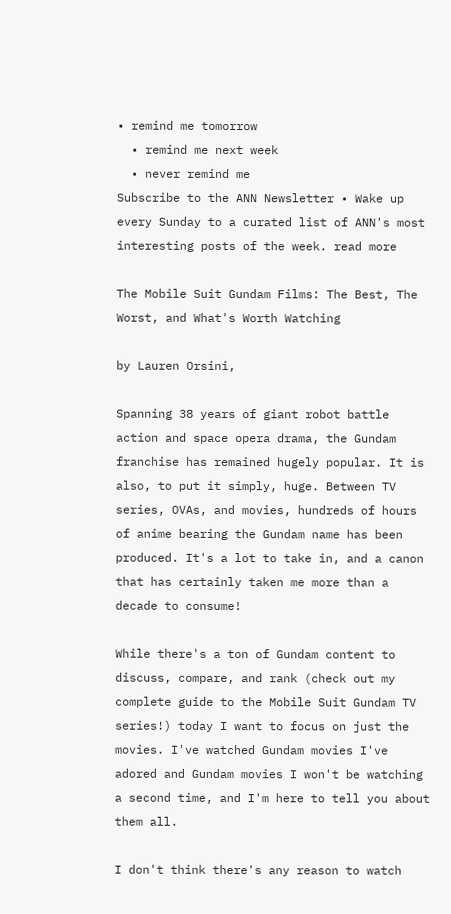• remind me tomorrow
  • remind me next week
  • never remind me
Subscribe to the ANN Newsletter • Wake up every Sunday to a curated list of ANN's most interesting posts of the week. read more

The Mobile Suit Gundam Films: The Best, The Worst, and What's Worth Watching

by Lauren Orsini,

Spanning 38 years of giant robot battle action and space opera drama, the Gundam franchise has remained hugely popular. It is also, to put it simply, huge. Between TV series, OVAs, and movies, hundreds of hours of anime bearing the Gundam name has been produced. It's a lot to take in, and a canon that has certainly taken me more than a decade to consume!

While there's a ton of Gundam content to discuss, compare, and rank (check out my complete guide to the Mobile Suit Gundam TV series!) today I want to focus on just the movies. I've watched Gundam movies I've adored and Gundam movies I won't be watching a second time, and I'm here to tell you about them all.

I don't think there's any reason to watch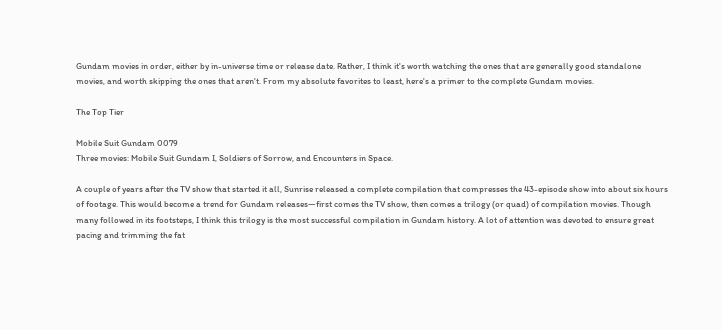Gundam movies in order, either by in-universe time or release date. Rather, I think it's worth watching the ones that are generally good standalone movies, and worth skipping the ones that aren't. From my absolute favorites to least, here's a primer to the complete Gundam movies.

The Top Tier

Mobile Suit Gundam 0079
Three movies: Mobile Suit Gundam I, Soldiers of Sorrow, and Encounters in Space.

A couple of years after the TV show that started it all, Sunrise released a complete compilation that compresses the 43-episode show into about six hours of footage. This would become a trend for Gundam releases—first comes the TV show, then comes a trilogy (or quad) of compilation movies. Though many followed in its footsteps, I think this trilogy is the most successful compilation in Gundam history. A lot of attention was devoted to ensure great pacing and trimming the fat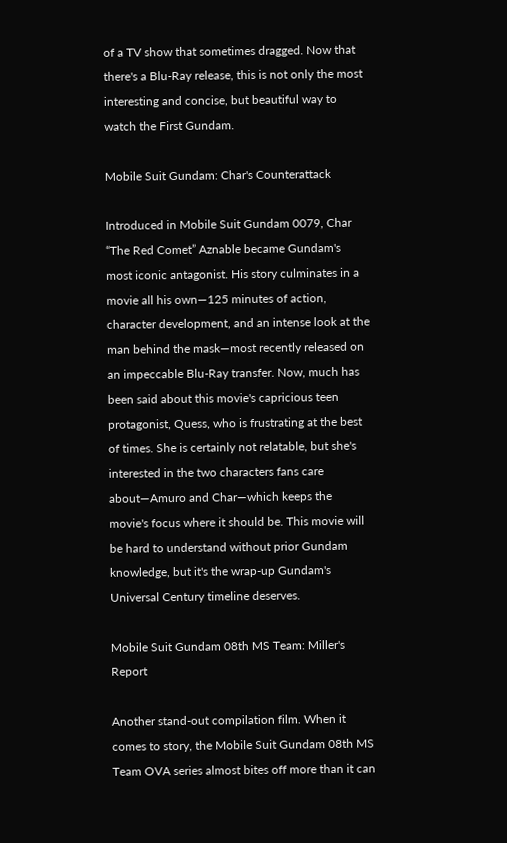of a TV show that sometimes dragged. Now that there's a Blu-Ray release, this is not only the most interesting and concise, but beautiful way to watch the First Gundam.

Mobile Suit Gundam: Char's Counterattack

Introduced in Mobile Suit Gundam 0079, Char “The Red Comet” Aznable became Gundam's most iconic antagonist. His story culminates in a movie all his own—125 minutes of action, character development, and an intense look at the man behind the mask—most recently released on an impeccable Blu-Ray transfer. Now, much has been said about this movie's capricious teen protagonist, Quess, who is frustrating at the best of times. She is certainly not relatable, but she's interested in the two characters fans care about—Amuro and Char—which keeps the movie's focus where it should be. This movie will be hard to understand without prior Gundam knowledge, but it's the wrap-up Gundam's Universal Century timeline deserves.

Mobile Suit Gundam 08th MS Team: Miller's Report

Another stand-out compilation film. When it comes to story, the Mobile Suit Gundam 08th MS Team OVA series almost bites off more than it can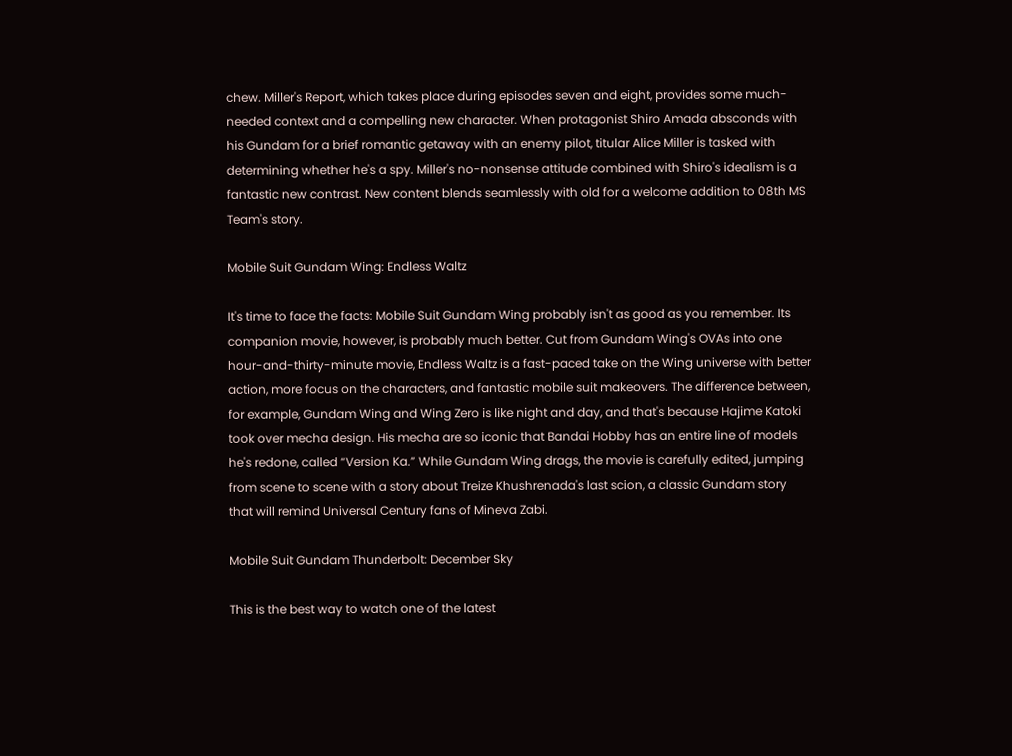chew. Miller's Report, which takes place during episodes seven and eight, provides some much-needed context and a compelling new character. When protagonist Shiro Amada absconds with his Gundam for a brief romantic getaway with an enemy pilot, titular Alice Miller is tasked with determining whether he's a spy. Miller's no-nonsense attitude combined with Shiro's idealism is a fantastic new contrast. New content blends seamlessly with old for a welcome addition to 08th MS Team's story.

Mobile Suit Gundam Wing: Endless Waltz

It's time to face the facts: Mobile Suit Gundam Wing probably isn't as good as you remember. Its companion movie, however, is probably much better. Cut from Gundam Wing's OVAs into one hour-and-thirty-minute movie, Endless Waltz is a fast-paced take on the Wing universe with better action, more focus on the characters, and fantastic mobile suit makeovers. The difference between, for example, Gundam Wing and Wing Zero is like night and day, and that's because Hajime Katoki took over mecha design. His mecha are so iconic that Bandai Hobby has an entire line of models he's redone, called “Version Ka.” While Gundam Wing drags, the movie is carefully edited, jumping from scene to scene with a story about Treize Khushrenada's last scion, a classic Gundam story that will remind Universal Century fans of Mineva Zabi.

Mobile Suit Gundam Thunderbolt: December Sky

This is the best way to watch one of the latest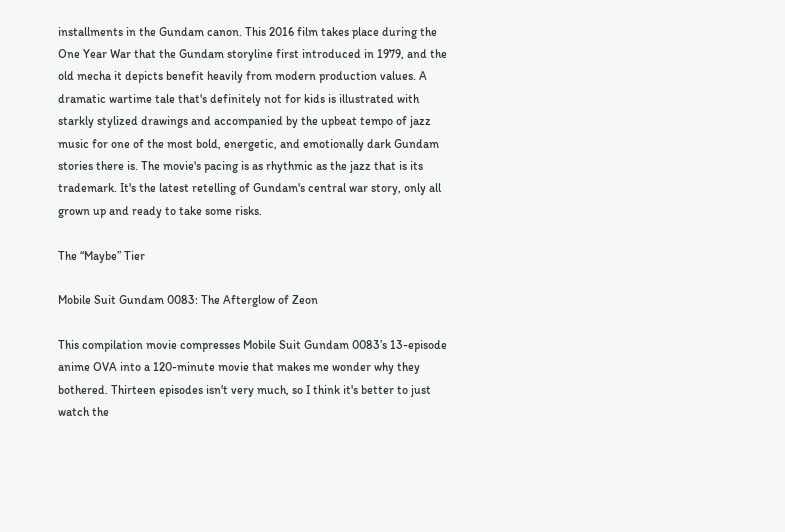installments in the Gundam canon. This 2016 film takes place during the One Year War that the Gundam storyline first introduced in 1979, and the old mecha it depicts benefit heavily from modern production values. A dramatic wartime tale that's definitely not for kids is illustrated with starkly stylized drawings and accompanied by the upbeat tempo of jazz music for one of the most bold, energetic, and emotionally dark Gundam stories there is. The movie's pacing is as rhythmic as the jazz that is its trademark. It's the latest retelling of Gundam's central war story, only all grown up and ready to take some risks.

The “Maybe” Tier

Mobile Suit Gundam 0083: The Afterglow of Zeon

This compilation movie compresses Mobile Suit Gundam 0083’s 13-episode anime OVA into a 120-minute movie that makes me wonder why they bothered. Thirteen episodes isn't very much, so I think it's better to just watch the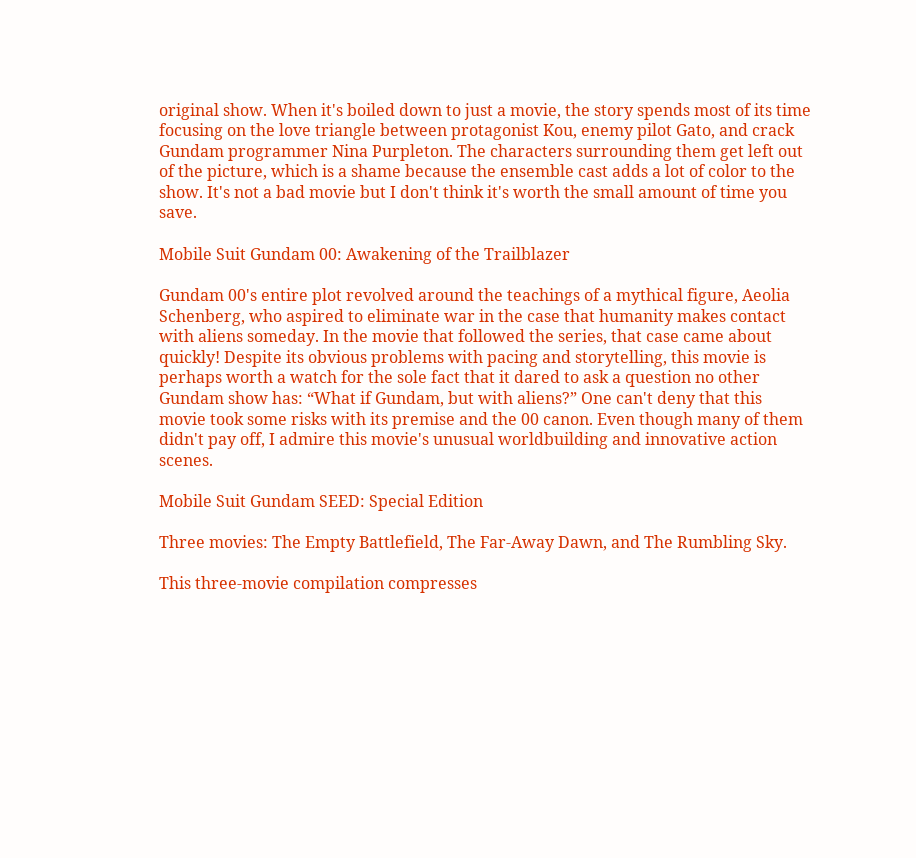original show. When it's boiled down to just a movie, the story spends most of its time focusing on the love triangle between protagonist Kou, enemy pilot Gato, and crack Gundam programmer Nina Purpleton. The characters surrounding them get left out of the picture, which is a shame because the ensemble cast adds a lot of color to the show. It's not a bad movie but I don't think it's worth the small amount of time you save.

Mobile Suit Gundam 00: Awakening of the Trailblazer

Gundam 00's entire plot revolved around the teachings of a mythical figure, Aeolia Schenberg, who aspired to eliminate war in the case that humanity makes contact with aliens someday. In the movie that followed the series, that case came about quickly! Despite its obvious problems with pacing and storytelling, this movie is perhaps worth a watch for the sole fact that it dared to ask a question no other Gundam show has: “What if Gundam, but with aliens?” One can't deny that this movie took some risks with its premise and the 00 canon. Even though many of them didn't pay off, I admire this movie's unusual worldbuilding and innovative action scenes.

Mobile Suit Gundam SEED: Special Edition

Three movies: The Empty Battlefield, The Far-Away Dawn, and The Rumbling Sky.

This three-movie compilation compresses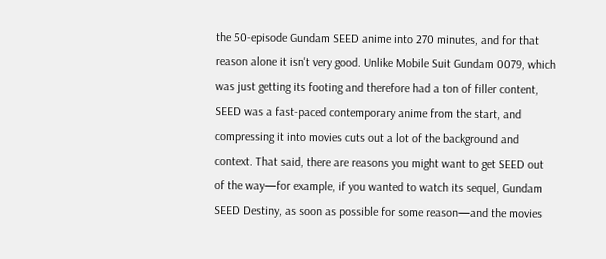the 50-episode Gundam SEED anime into 270 minutes, and for that reason alone it isn't very good. Unlike Mobile Suit Gundam 0079, which was just getting its footing and therefore had a ton of filler content, SEED was a fast-paced contemporary anime from the start, and compressing it into movies cuts out a lot of the background and context. That said, there are reasons you might want to get SEED out of the way—for example, if you wanted to watch its sequel, Gundam SEED Destiny, as soon as possible for some reason—and the movies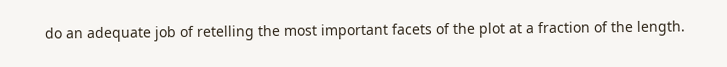do an adequate job of retelling the most important facets of the plot at a fraction of the length.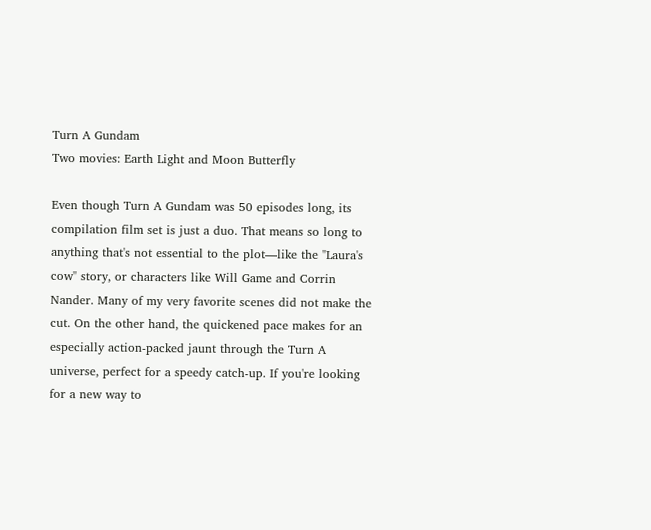Turn A Gundam
Two movies: Earth Light and Moon Butterfly

Even though Turn A Gundam was 50 episodes long, its compilation film set is just a duo. That means so long to anything that's not essential to the plot—like the "Laura's cow" story, or characters like Will Game and Corrin Nander. Many of my very favorite scenes did not make the cut. On the other hand, the quickened pace makes for an especially action-packed jaunt through the Turn A universe, perfect for a speedy catch-up. If you're looking for a new way to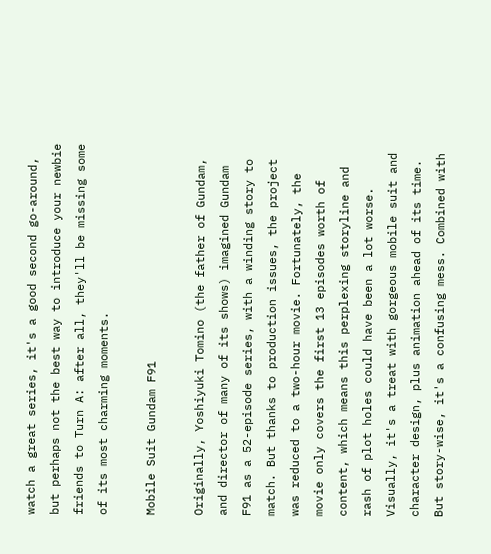watch a great series, it's a good second go-around, but perhaps not the best way to introduce your newbie friends to Turn A: after all, they'll be missing some of its most charming moments.

Mobile Suit Gundam F91

Originally, Yoshiyuki Tomino (the father of Gundam, and director of many of its shows) imagined Gundam F91 as a 52-episode series, with a winding story to match. But thanks to production issues, the project was reduced to a two-hour movie. Fortunately, the movie only covers the first 13 episodes worth of content, which means this perplexing storyline and rash of plot holes could have been a lot worse. Visually, it's a treat with gorgeous mobile suit and character design, plus animation ahead of its time. But story-wise, it's a confusing mess. Combined with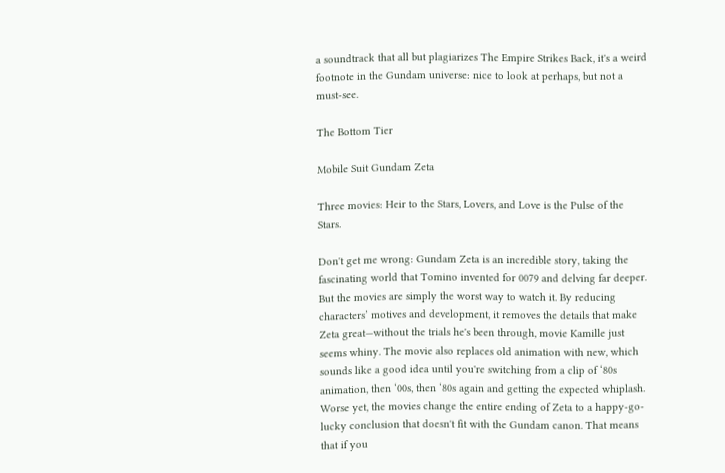a soundtrack that all but plagiarizes The Empire Strikes Back, it's a weird footnote in the Gundam universe: nice to look at perhaps, but not a must-see.

The Bottom Tier

Mobile Suit Gundam Zeta

Three movies: Heir to the Stars, Lovers, and Love is the Pulse of the Stars.

Don't get me wrong: Gundam Zeta is an incredible story, taking the fascinating world that Tomino invented for 0079 and delving far deeper. But the movies are simply the worst way to watch it. By reducing characters’ motives and development, it removes the details that make Zeta great—without the trials he's been through, movie Kamille just seems whiny. The movie also replaces old animation with new, which sounds like a good idea until you're switching from a clip of ‘80s animation, then ‘00s, then ‘80s again and getting the expected whiplash. Worse yet, the movies change the entire ending of Zeta to a happy-go-lucky conclusion that doesn't fit with the Gundam canon. That means that if you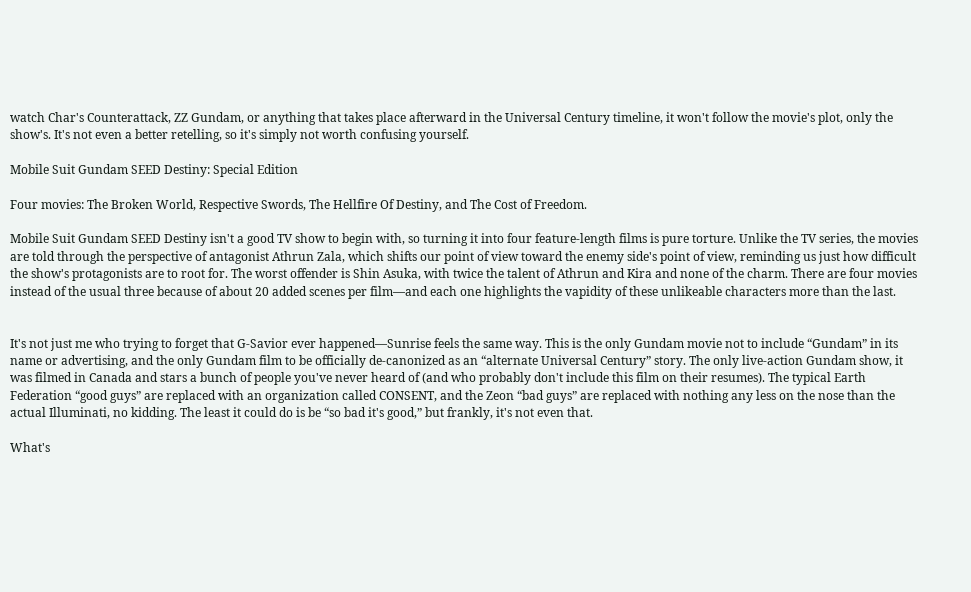watch Char's Counterattack, ZZ Gundam, or anything that takes place afterward in the Universal Century timeline, it won't follow the movie's plot, only the show's. It's not even a better retelling, so it's simply not worth confusing yourself.

Mobile Suit Gundam SEED Destiny: Special Edition

Four movies: The Broken World, Respective Swords, The Hellfire Of Destiny, and The Cost of Freedom.

Mobile Suit Gundam SEED Destiny isn't a good TV show to begin with, so turning it into four feature-length films is pure torture. Unlike the TV series, the movies are told through the perspective of antagonist Athrun Zala, which shifts our point of view toward the enemy side's point of view, reminding us just how difficult the show's protagonists are to root for. The worst offender is Shin Asuka, with twice the talent of Athrun and Kira and none of the charm. There are four movies instead of the usual three because of about 20 added scenes per film—and each one highlights the vapidity of these unlikeable characters more than the last.


It's not just me who trying to forget that G-Savior ever happened—Sunrise feels the same way. This is the only Gundam movie not to include “Gundam” in its name or advertising, and the only Gundam film to be officially de-canonized as an “alternate Universal Century” story. The only live-action Gundam show, it was filmed in Canada and stars a bunch of people you've never heard of (and who probably don't include this film on their resumes). The typical Earth Federation “good guys” are replaced with an organization called CONSENT, and the Zeon “bad guys” are replaced with nothing any less on the nose than the actual Illuminati, no kidding. The least it could do is be “so bad it's good,” but frankly, it's not even that.

What's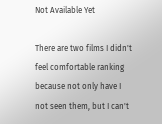Not Available Yet

There are two films I didn't feel comfortable ranking because not only have I not seen them, but I can't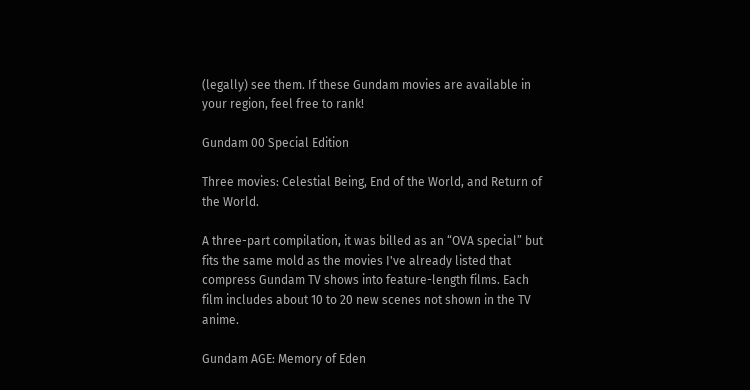(legally) see them. If these Gundam movies are available in your region, feel free to rank!

Gundam 00 Special Edition

Three movies: Celestial Being, End of the World, and Return of the World.

A three-part compilation, it was billed as an “OVA special” but fits the same mold as the movies I've already listed that compress Gundam TV shows into feature-length films. Each film includes about 10 to 20 new scenes not shown in the TV anime.

Gundam AGE: Memory of Eden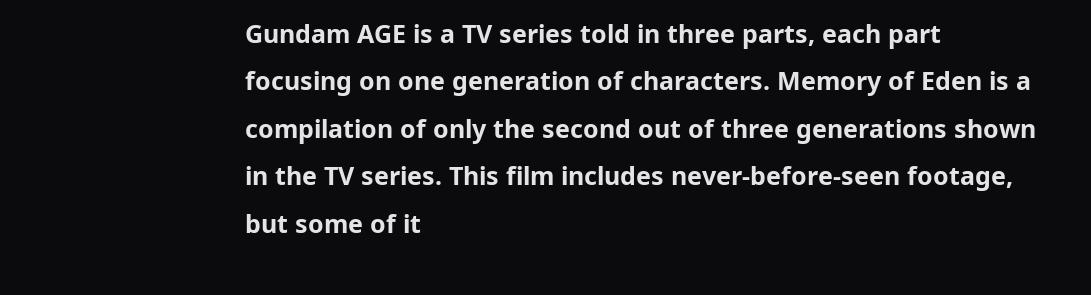Gundam AGE is a TV series told in three parts, each part focusing on one generation of characters. Memory of Eden is a compilation of only the second out of three generations shown in the TV series. This film includes never-before-seen footage, but some of it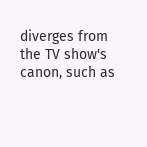diverges from the TV show's canon, such as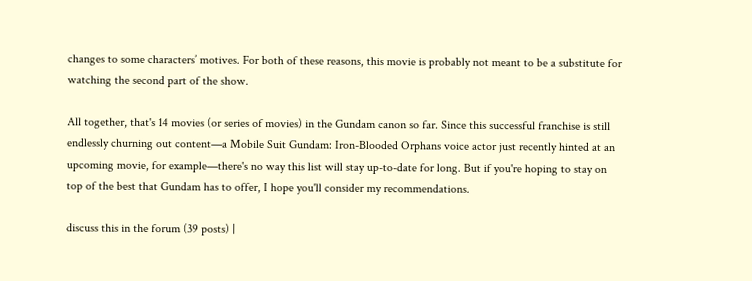changes to some characters’ motives. For both of these reasons, this movie is probably not meant to be a substitute for watching the second part of the show.

All together, that's 14 movies (or series of movies) in the Gundam canon so far. Since this successful franchise is still endlessly churning out content—a Mobile Suit Gundam: Iron-Blooded Orphans voice actor just recently hinted at an upcoming movie, for example—there's no way this list will stay up-to-date for long. But if you're hoping to stay on top of the best that Gundam has to offer, I hope you'll consider my recommendations.

discuss this in the forum (39 posts) |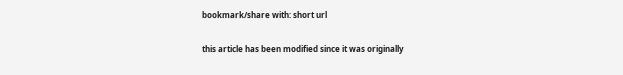bookmark/share with: short url

this article has been modified since it was originally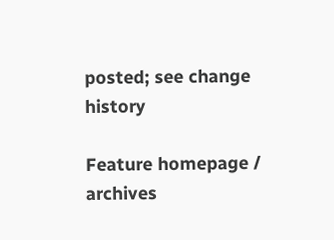posted; see change history

Feature homepage / archives